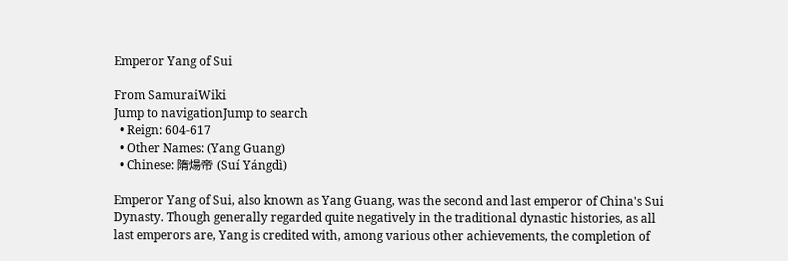Emperor Yang of Sui

From SamuraiWiki
Jump to navigationJump to search
  • Reign: 604-617
  • Other Names: (Yang Guang)
  • Chinese: 隋煬帝 (Suí Yángdì)

Emperor Yang of Sui, also known as Yang Guang, was the second and last emperor of China's Sui Dynasty. Though generally regarded quite negatively in the traditional dynastic histories, as all last emperors are, Yang is credited with, among various other achievements, the completion of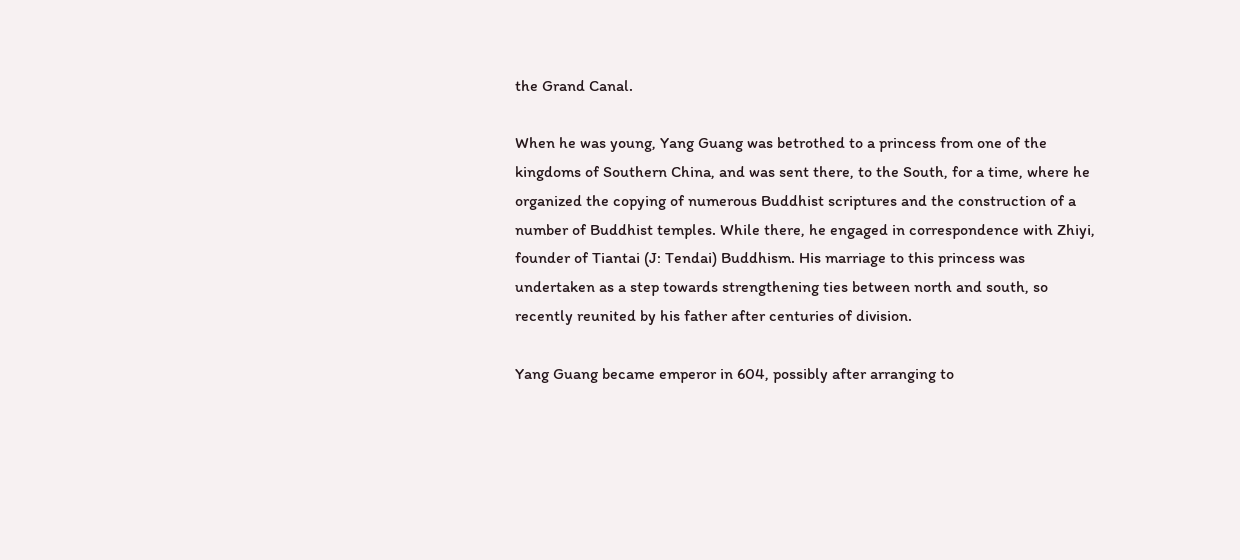the Grand Canal.

When he was young, Yang Guang was betrothed to a princess from one of the kingdoms of Southern China, and was sent there, to the South, for a time, where he organized the copying of numerous Buddhist scriptures and the construction of a number of Buddhist temples. While there, he engaged in correspondence with Zhiyi, founder of Tiantai (J: Tendai) Buddhism. His marriage to this princess was undertaken as a step towards strengthening ties between north and south, so recently reunited by his father after centuries of division.

Yang Guang became emperor in 604, possibly after arranging to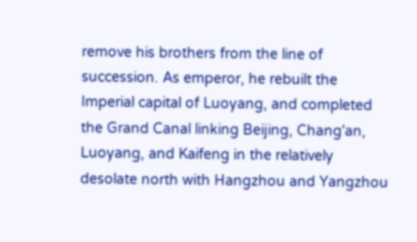remove his brothers from the line of succession. As emperor, he rebuilt the Imperial capital of Luoyang, and completed the Grand Canal linking Beijing, Chang'an, Luoyang, and Kaifeng in the relatively desolate north with Hangzhou and Yangzhou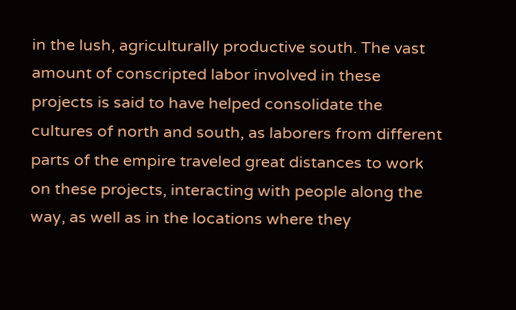in the lush, agriculturally productive south. The vast amount of conscripted labor involved in these projects is said to have helped consolidate the cultures of north and south, as laborers from different parts of the empire traveled great distances to work on these projects, interacting with people along the way, as well as in the locations where they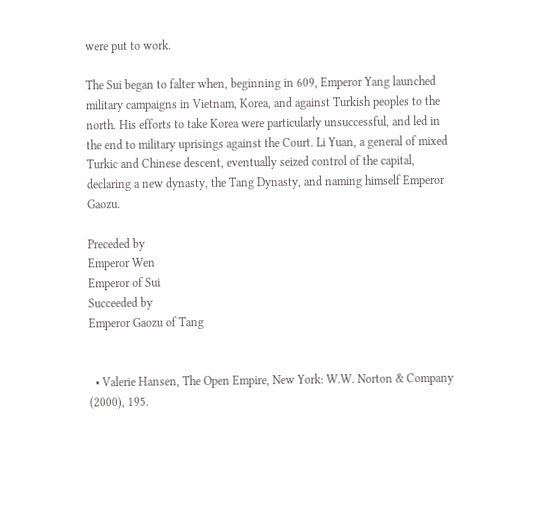were put to work.

The Sui began to falter when, beginning in 609, Emperor Yang launched military campaigns in Vietnam, Korea, and against Turkish peoples to the north. His efforts to take Korea were particularly unsuccessful, and led in the end to military uprisings against the Court. Li Yuan, a general of mixed Turkic and Chinese descent, eventually seized control of the capital, declaring a new dynasty, the Tang Dynasty, and naming himself Emperor Gaozu.

Preceded by
Emperor Wen
Emperor of Sui
Succeeded by
Emperor Gaozu of Tang


  • Valerie Hansen, The Open Empire, New York: W.W. Norton & Company (2000), 195.